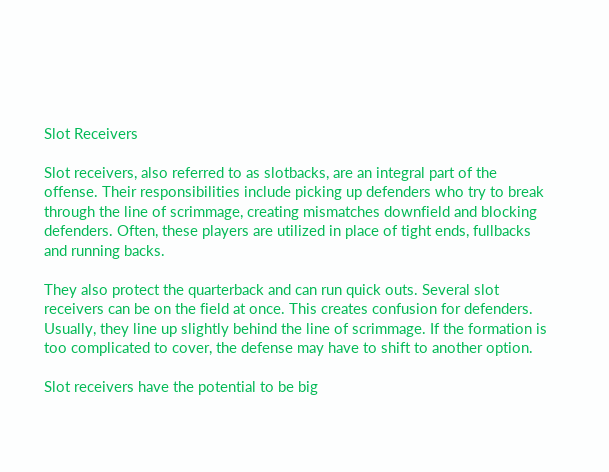Slot Receivers

Slot receivers, also referred to as slotbacks, are an integral part of the offense. Their responsibilities include picking up defenders who try to break through the line of scrimmage, creating mismatches downfield and blocking defenders. Often, these players are utilized in place of tight ends, fullbacks and running backs.

They also protect the quarterback and can run quick outs. Several slot receivers can be on the field at once. This creates confusion for defenders. Usually, they line up slightly behind the line of scrimmage. If the formation is too complicated to cover, the defense may have to shift to another option.

Slot receivers have the potential to be big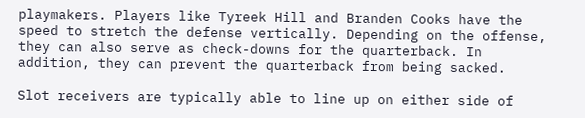playmakers. Players like Tyreek Hill and Branden Cooks have the speed to stretch the defense vertically. Depending on the offense, they can also serve as check-downs for the quarterback. In addition, they can prevent the quarterback from being sacked.

Slot receivers are typically able to line up on either side of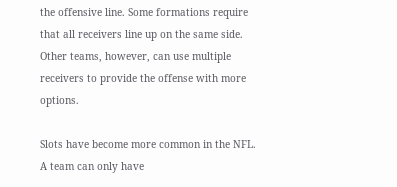the offensive line. Some formations require that all receivers line up on the same side. Other teams, however, can use multiple receivers to provide the offense with more options.

Slots have become more common in the NFL. A team can only have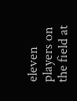eleven players on the field at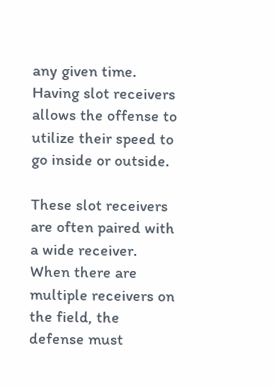any given time. Having slot receivers allows the offense to utilize their speed to go inside or outside.

These slot receivers are often paired with a wide receiver. When there are multiple receivers on the field, the defense must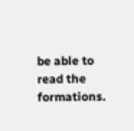be able to read the formations.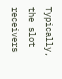Typically, the slot receivers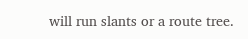will run slants or a route tree.